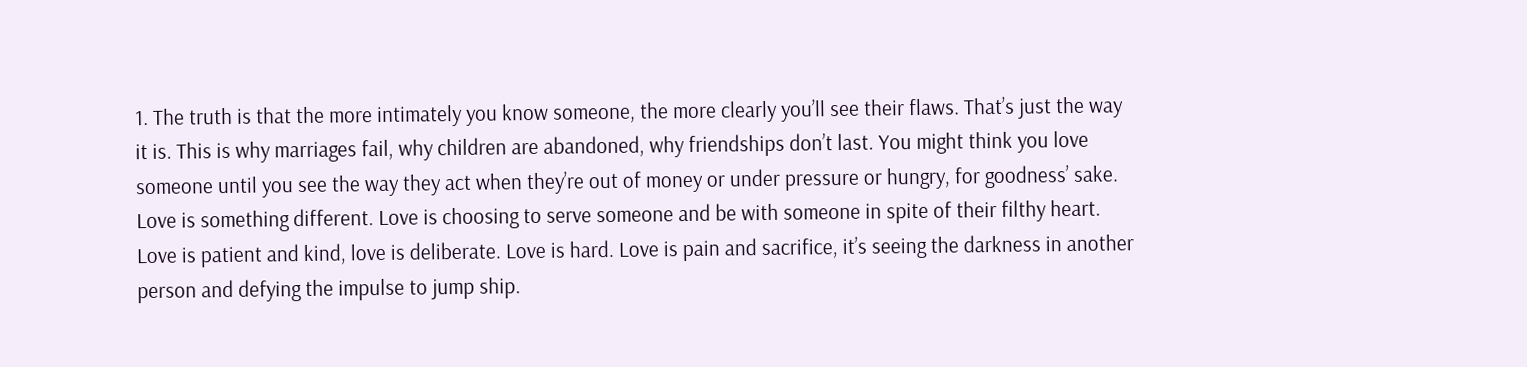1. The truth is that the more intimately you know someone, the more clearly you’ll see their flaws. That’s just the way it is. This is why marriages fail, why children are abandoned, why friendships don’t last. You might think you love someone until you see the way they act when they’re out of money or under pressure or hungry, for goodness’ sake. Love is something different. Love is choosing to serve someone and be with someone in spite of their filthy heart. Love is patient and kind, love is deliberate. Love is hard. Love is pain and sacrifice, it’s seeing the darkness in another person and defying the impulse to jump ship.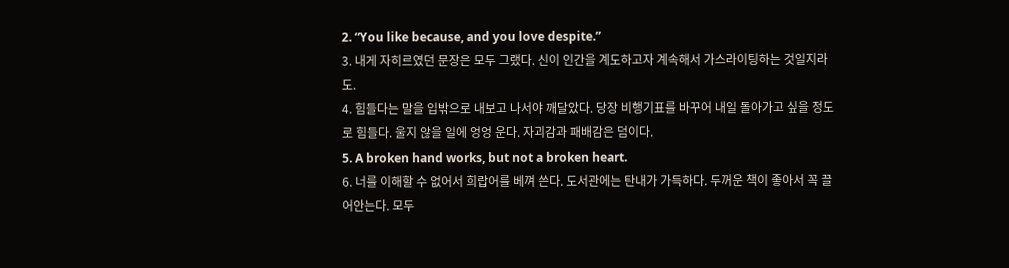2. “You like because, and you love despite.”
3. 내게 자히르였던 문장은 모두 그랬다. 신이 인간을 계도하고자 계속해서 가스라이팅하는 것일지라도.
4. 힘들다는 말을 입밖으로 내보고 나서야 깨달았다. 당장 비행기표를 바꾸어 내일 돌아가고 싶을 정도로 힘들다. 울지 않을 일에 엉엉 운다. 자괴감과 패배감은 덤이다.
5. A broken hand works, but not a broken heart.
6. 너를 이해할 수 없어서 희랍어를 베껴 쓴다. 도서관에는 탄내가 가득하다. 두꺼운 책이 좋아서 꼭 끌어안는다. 모두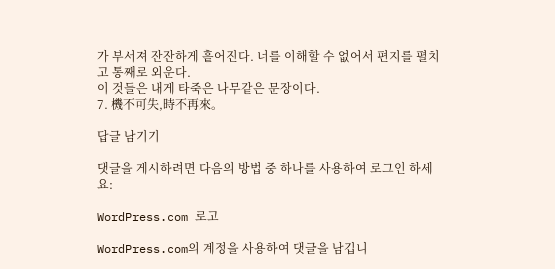가 부서져 잔잔하게 흩어진다. 너를 이해할 수 없어서 편지를 펼치고 통째로 외운다.
이 것들은 내게 타죽은 나무같은 문장이다.
7. 機不可失,時不再來。

답글 남기기

댓글을 게시하려면 다음의 방법 중 하나를 사용하여 로그인 하세요:

WordPress.com 로고

WordPress.com의 계정을 사용하여 댓글을 남깁니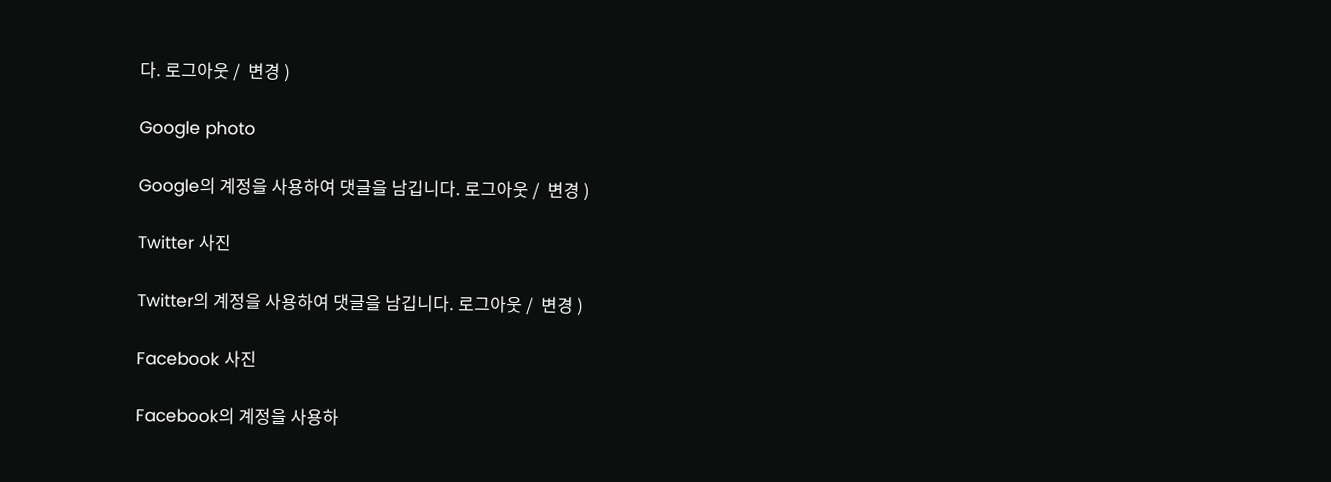다. 로그아웃 /  변경 )

Google photo

Google의 계정을 사용하여 댓글을 남깁니다. 로그아웃 /  변경 )

Twitter 사진

Twitter의 계정을 사용하여 댓글을 남깁니다. 로그아웃 /  변경 )

Facebook 사진

Facebook의 계정을 사용하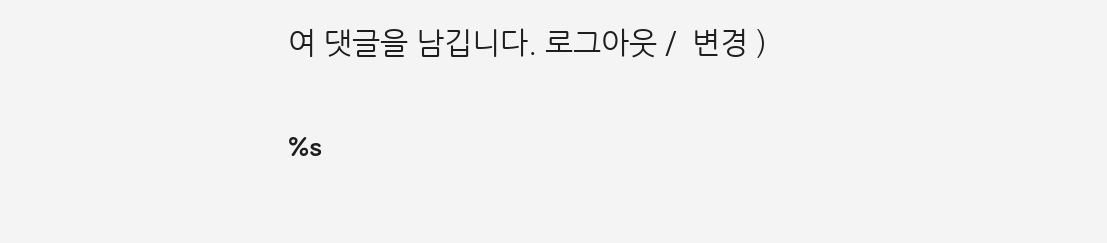여 댓글을 남깁니다. 로그아웃 /  변경 )

%s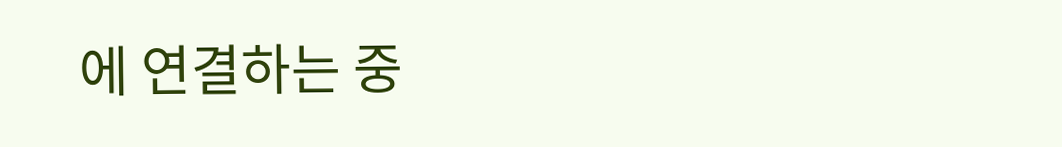에 연결하는 중